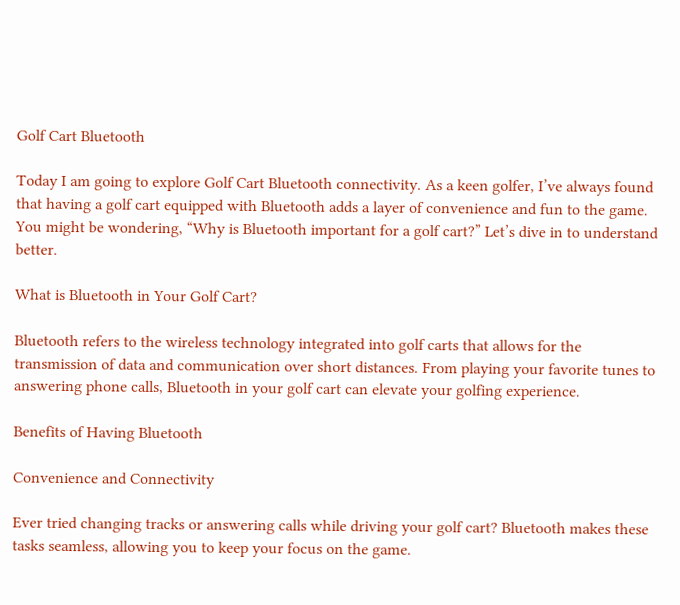Golf Cart Bluetooth

Today I am going to explore Golf Cart Bluetooth connectivity. As a keen golfer, I’ve always found that having a golf cart equipped with Bluetooth adds a layer of convenience and fun to the game. You might be wondering, “Why is Bluetooth important for a golf cart?” Let’s dive in to understand better.

What is Bluetooth in Your Golf Cart?

Bluetooth refers to the wireless technology integrated into golf carts that allows for the transmission of data and communication over short distances. From playing your favorite tunes to answering phone calls, Bluetooth in your golf cart can elevate your golfing experience.

Benefits of Having Bluetooth

Convenience and Connectivity

Ever tried changing tracks or answering calls while driving your golf cart? Bluetooth makes these tasks seamless, allowing you to keep your focus on the game.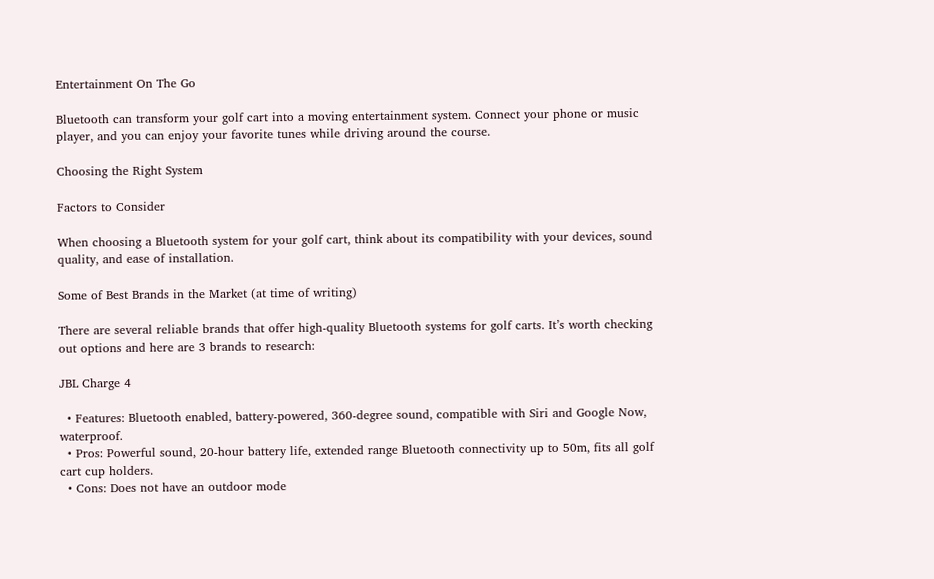Entertainment On The Go

Bluetooth can transform your golf cart into a moving entertainment system. Connect your phone or music player, and you can enjoy your favorite tunes while driving around the course.

Choosing the Right System

Factors to Consider

When choosing a Bluetooth system for your golf cart, think about its compatibility with your devices, sound quality, and ease of installation.

Some of Best Brands in the Market (at time of writing)

There are several reliable brands that offer high-quality Bluetooth systems for golf carts. It’s worth checking out options and here are 3 brands to research:

JBL Charge 4

  • Features: Bluetooth enabled, battery-powered, 360-degree sound, compatible with Siri and Google Now, waterproof.
  • Pros: Powerful sound, 20-hour battery life, extended range Bluetooth connectivity up to 50m, fits all golf cart cup holders.
  • Cons: Does not have an outdoor mode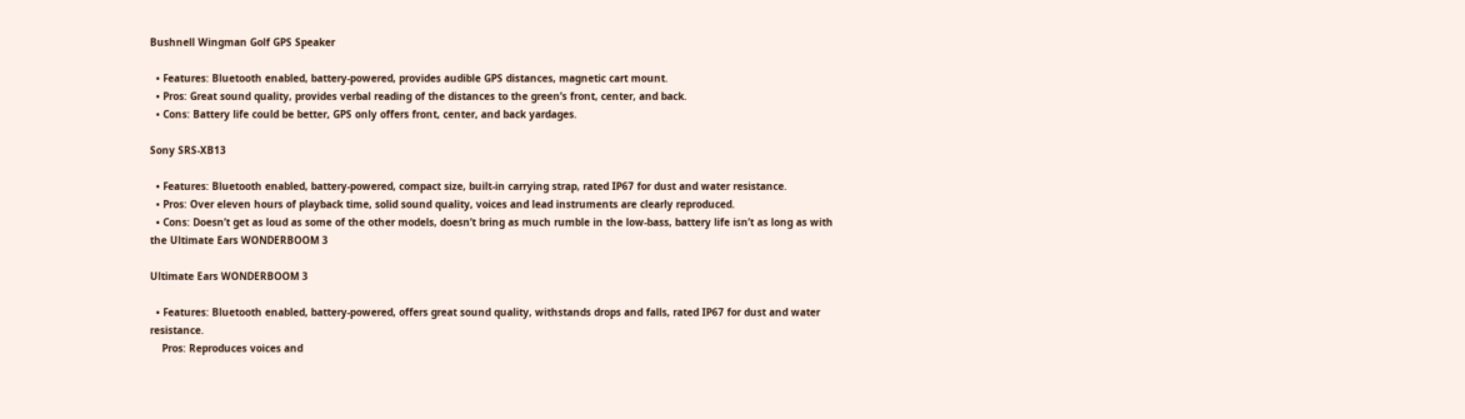Bushnell Wingman Golf GPS Speaker

  • Features: Bluetooth enabled, battery-powered, provides audible GPS distances, magnetic cart mount.
  • Pros: Great sound quality, provides verbal reading of the distances to the green’s front, center, and back.
  • Cons: Battery life could be better, GPS only offers front, center, and back yardages.

Sony SRS-XB13

  • Features: Bluetooth enabled, battery-powered, compact size, built-in carrying strap, rated IP67 for dust and water resistance.
  • Pros: Over eleven hours of playback time, solid sound quality, voices and lead instruments are clearly reproduced.
  • Cons: Doesn’t get as loud as some of the other models, doesn’t bring as much rumble in the low-bass, battery life isn’t as long as with the Ultimate Ears WONDERBOOM 3

Ultimate Ears WONDERBOOM 3

  • Features: Bluetooth enabled, battery-powered, offers great sound quality, withstands drops and falls, rated IP67 for dust and water resistance.
    Pros: Reproduces voices and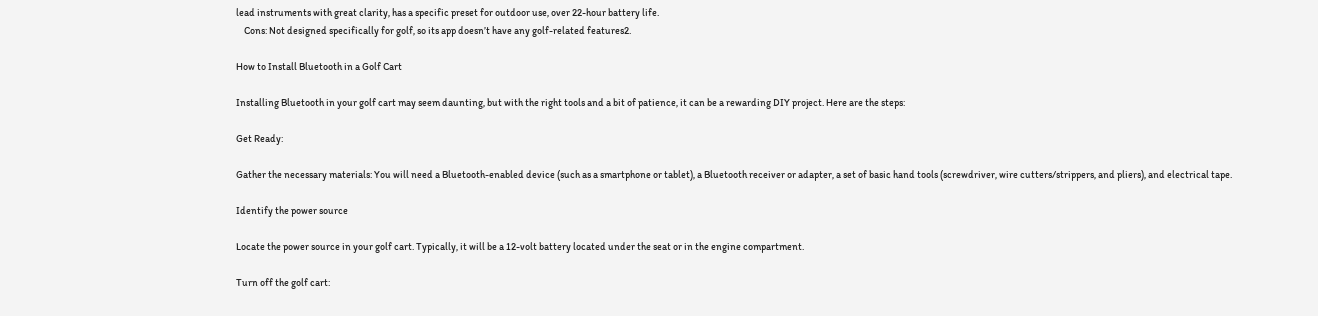lead instruments with great clarity, has a specific preset for outdoor use, over 22-hour battery life.
    Cons: Not designed specifically for golf, so its app doesn’t have any golf-related features2.

How to Install Bluetooth in a Golf Cart

Installing Bluetooth in your golf cart may seem daunting, but with the right tools and a bit of patience, it can be a rewarding DIY project. Here are the steps:

Get Ready:

Gather the necessary materials: You will need a Bluetooth-enabled device (such as a smartphone or tablet), a Bluetooth receiver or adapter, a set of basic hand tools (screwdriver, wire cutters/strippers, and pliers), and electrical tape.

Identify the power source

Locate the power source in your golf cart. Typically, it will be a 12-volt battery located under the seat or in the engine compartment.

Turn off the golf cart: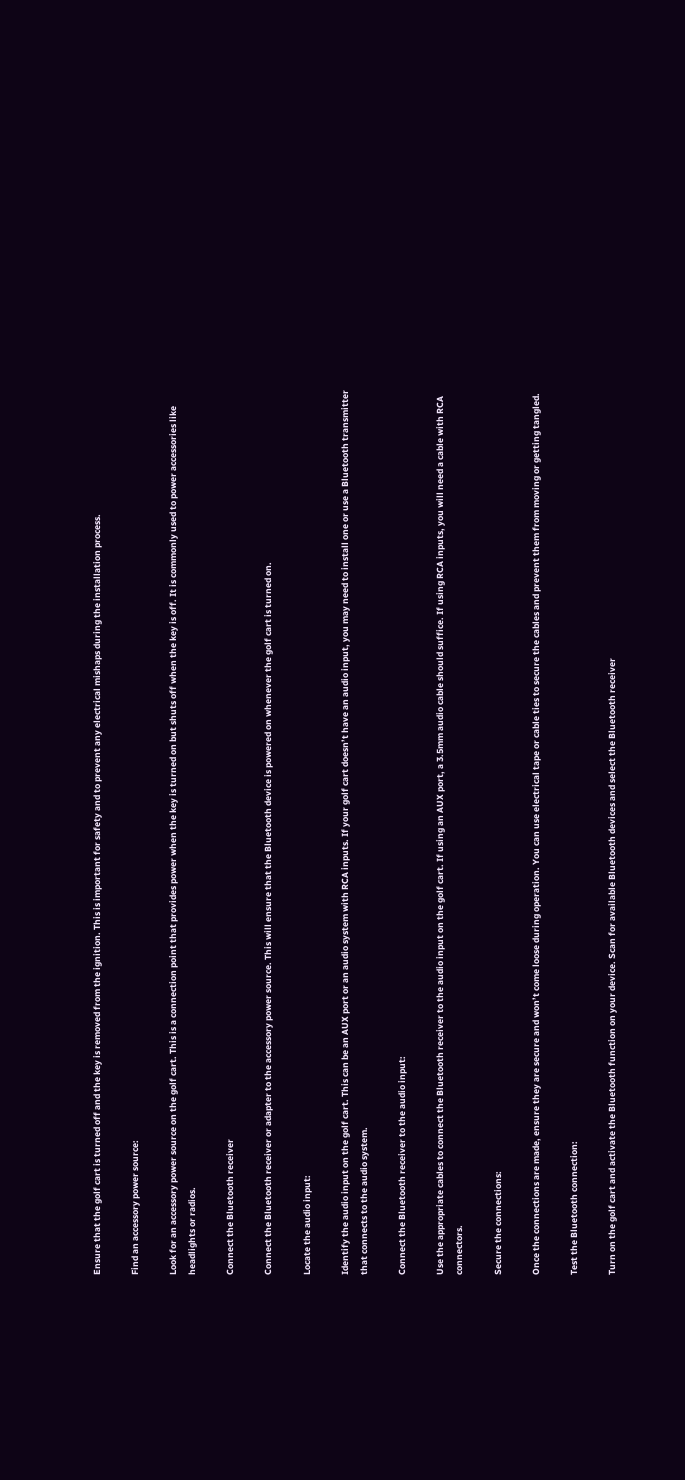Ensure that the golf cart is turned off and the key is removed from the ignition. This is important for safety and to prevent any electrical mishaps during the installation process.

Find an accessory power source:

Look for an accessory power source on the golf cart. This is a connection point that provides power when the key is turned on but shuts off when the key is off. It is commonly used to power accessories like headlights or radios.

Connect the Bluetooth receiver

Connect the Bluetooth receiver or adapter to the accessory power source. This will ensure that the Bluetooth device is powered on whenever the golf cart is turned on.

Locate the audio input:

Identify the audio input on the golf cart. This can be an AUX port or an audio system with RCA inputs. If your golf cart doesn’t have an audio input, you may need to install one or use a Bluetooth transmitter that connects to the audio system.

Connect the Bluetooth receiver to the audio input:

Use the appropriate cables to connect the Bluetooth receiver to the audio input on the golf cart. If using an AUX port, a 3.5mm audio cable should suffice. If using RCA inputs, you will need a cable with RCA connectors.

Secure the connections:

Once the connections are made, ensure they are secure and won’t come loose during operation. You can use electrical tape or cable ties to secure the cables and prevent them from moving or getting tangled.

Test the Bluetooth connection:

Turn on the golf cart and activate the Bluetooth function on your device. Scan for available Bluetooth devices and select the Bluetooth receiver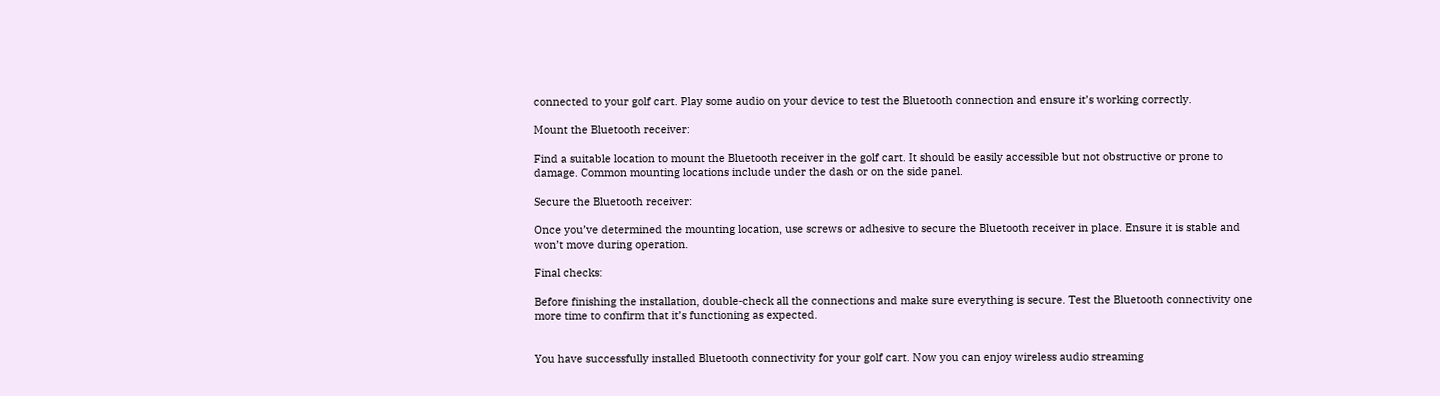connected to your golf cart. Play some audio on your device to test the Bluetooth connection and ensure it’s working correctly.

Mount the Bluetooth receiver:

Find a suitable location to mount the Bluetooth receiver in the golf cart. It should be easily accessible but not obstructive or prone to damage. Common mounting locations include under the dash or on the side panel.

Secure the Bluetooth receiver:

Once you’ve determined the mounting location, use screws or adhesive to secure the Bluetooth receiver in place. Ensure it is stable and won’t move during operation.

Final checks:

Before finishing the installation, double-check all the connections and make sure everything is secure. Test the Bluetooth connectivity one more time to confirm that it’s functioning as expected.


You have successfully installed Bluetooth connectivity for your golf cart. Now you can enjoy wireless audio streaming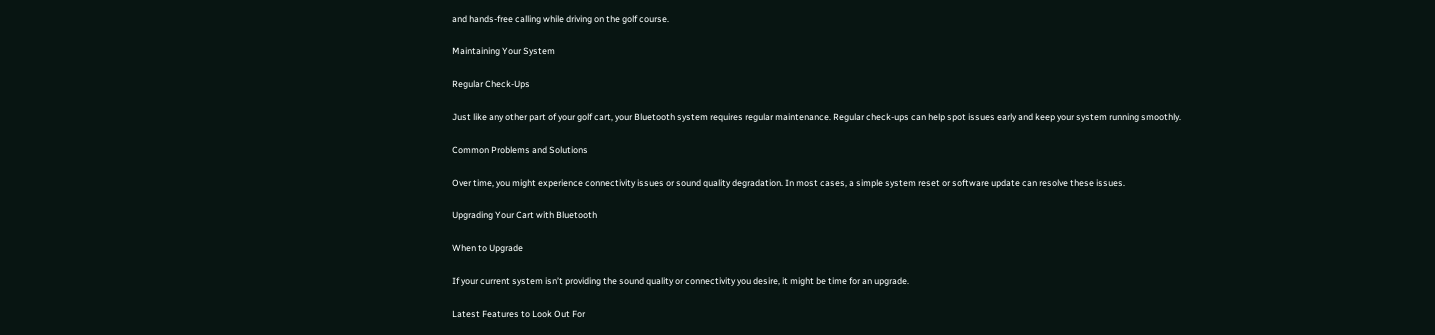and hands-free calling while driving on the golf course.

Maintaining Your System

Regular Check-Ups

Just like any other part of your golf cart, your Bluetooth system requires regular maintenance. Regular check-ups can help spot issues early and keep your system running smoothly.

Common Problems and Solutions

Over time, you might experience connectivity issues or sound quality degradation. In most cases, a simple system reset or software update can resolve these issues.

Upgrading Your Cart with Bluetooth

When to Upgrade

If your current system isn’t providing the sound quality or connectivity you desire, it might be time for an upgrade.

Latest Features to Look Out For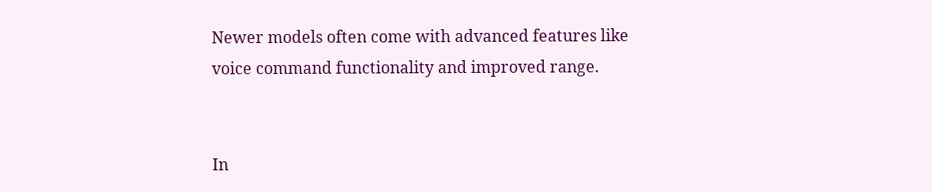Newer models often come with advanced features like voice command functionality and improved range.


In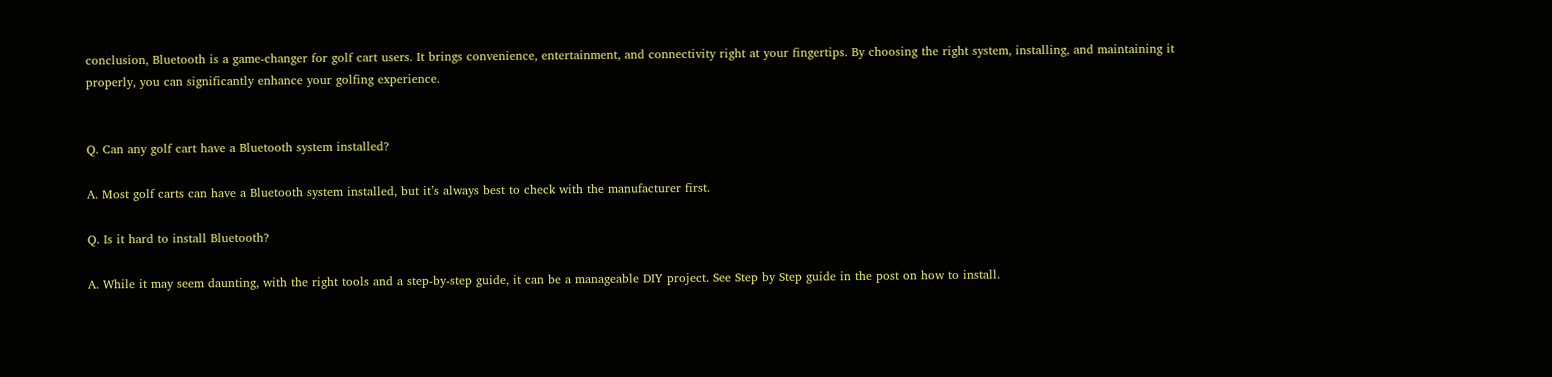conclusion, Bluetooth is a game-changer for golf cart users. It brings convenience, entertainment, and connectivity right at your fingertips. By choosing the right system, installing, and maintaining it properly, you can significantly enhance your golfing experience.


Q. Can any golf cart have a Bluetooth system installed?

A. Most golf carts can have a Bluetooth system installed, but it’s always best to check with the manufacturer first.

Q. Is it hard to install Bluetooth?

A. While it may seem daunting, with the right tools and a step-by-step guide, it can be a manageable DIY project. See Step by Step guide in the post on how to install.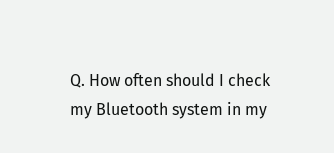Q. How often should I check my Bluetooth system in my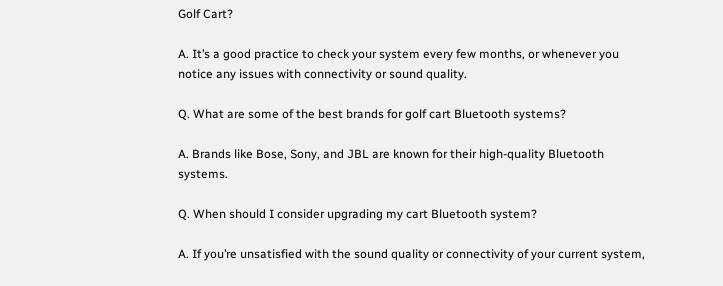Golf Cart?

A. It’s a good practice to check your system every few months, or whenever you notice any issues with connectivity or sound quality.

Q. What are some of the best brands for golf cart Bluetooth systems?

A. Brands like Bose, Sony, and JBL are known for their high-quality Bluetooth systems.

Q. When should I consider upgrading my cart Bluetooth system?

A. If you’re unsatisfied with the sound quality or connectivity of your current system,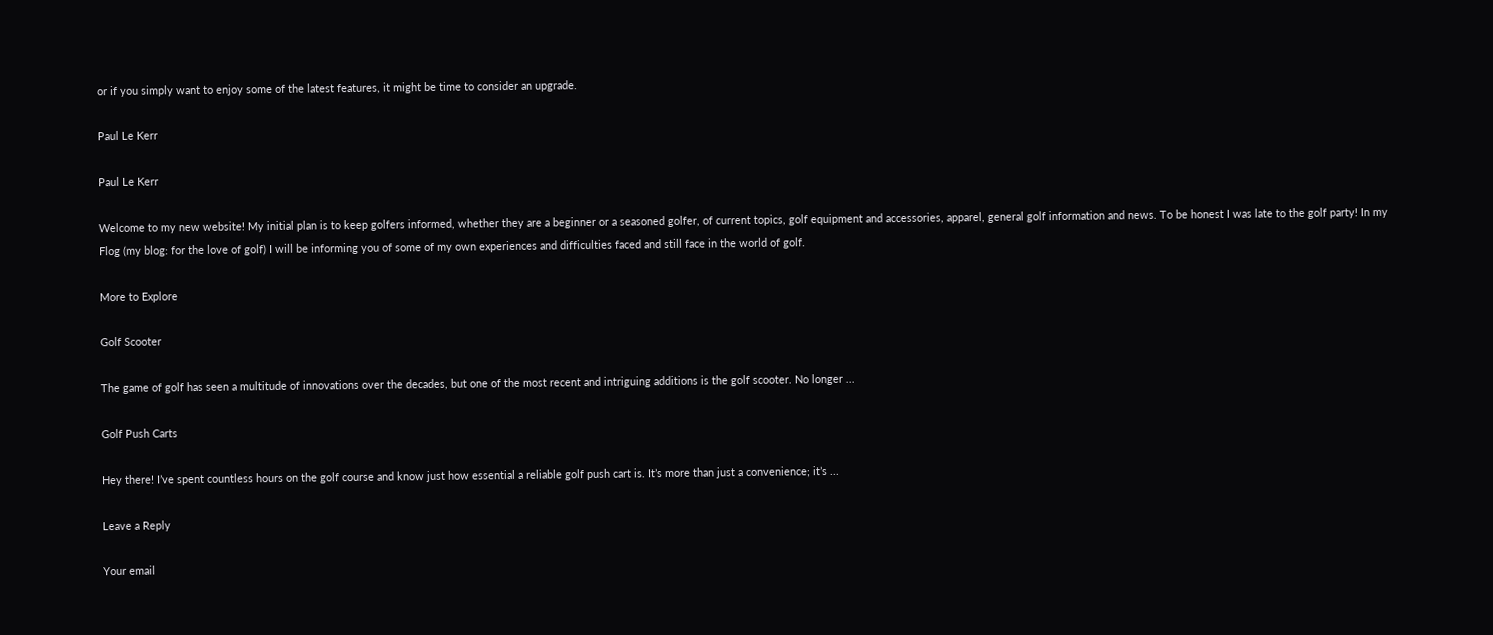or if you simply want to enjoy some of the latest features, it might be time to consider an upgrade.

Paul Le Kerr

Paul Le Kerr

Welcome to my new website! My initial plan is to keep golfers informed, whether they are a beginner or a seasoned golfer, of current topics, golf equipment and accessories, apparel, general golf information and news. To be honest I was late to the golf party! In my Flog (my blog: for the love of golf) I will be informing you of some of my own experiences and difficulties faced and still face in the world of golf.

More to Explore

Golf Scooter

The game of golf has seen a multitude of innovations over the decades, but one of the most recent and intriguing additions is the golf scooter. No longer ...

Golf Push Carts

Hey there! I’ve spent countless hours on the golf course and know just how essential a reliable golf push cart is. It’s more than just a convenience; it’s ...

Leave a Reply

Your email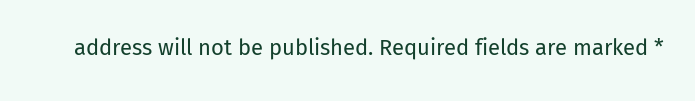address will not be published. Required fields are marked *